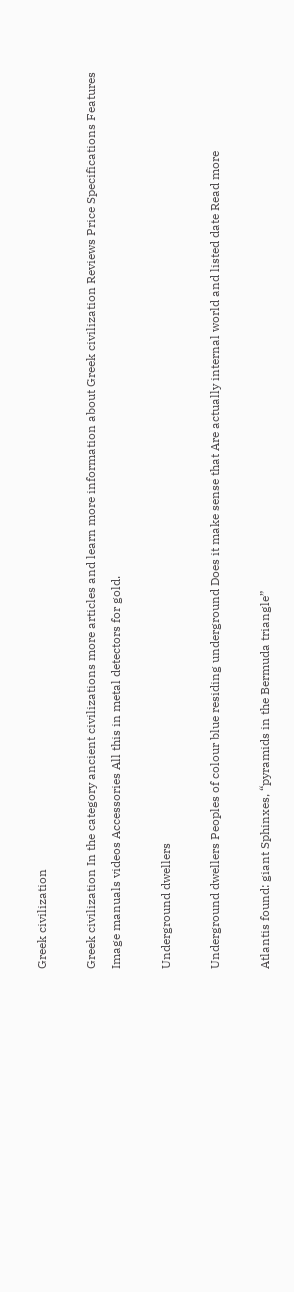Greek civilization

Greek civilization In the category ancient civilizations more articles and learn more information about Greek civilization Reviews Price Specifications Features Image manuals videos Accessories All this in metal detectors for gold.

Underground dwellers

Underground dwellers Peoples of colour blue residing underground Does it make sense that Are actually internal world and listed date Read more

Atlantis found: giant Sphinxes, “pyramids in the Bermuda triangle”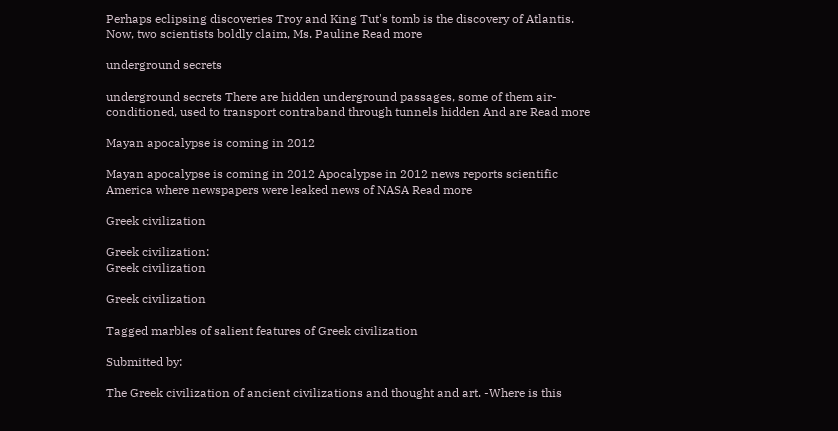Perhaps eclipsing discoveries Troy and King Tut's tomb is the discovery of Atlantis. Now, two scientists boldly claim, Ms. Pauline Read more

underground secrets

underground secrets There are hidden underground passages, some of them air-conditioned, used to transport contraband through tunnels hidden And are Read more

Mayan apocalypse is coming in 2012

Mayan apocalypse is coming in 2012 Apocalypse in 2012 news reports scientific America where newspapers were leaked news of NASA Read more

Greek civilization

Greek civilization:
Greek civilization

Greek civilization

Tagged marbles of salient features of Greek civilization

Submitted by:

The Greek civilization of ancient civilizations and thought and art. -Where is this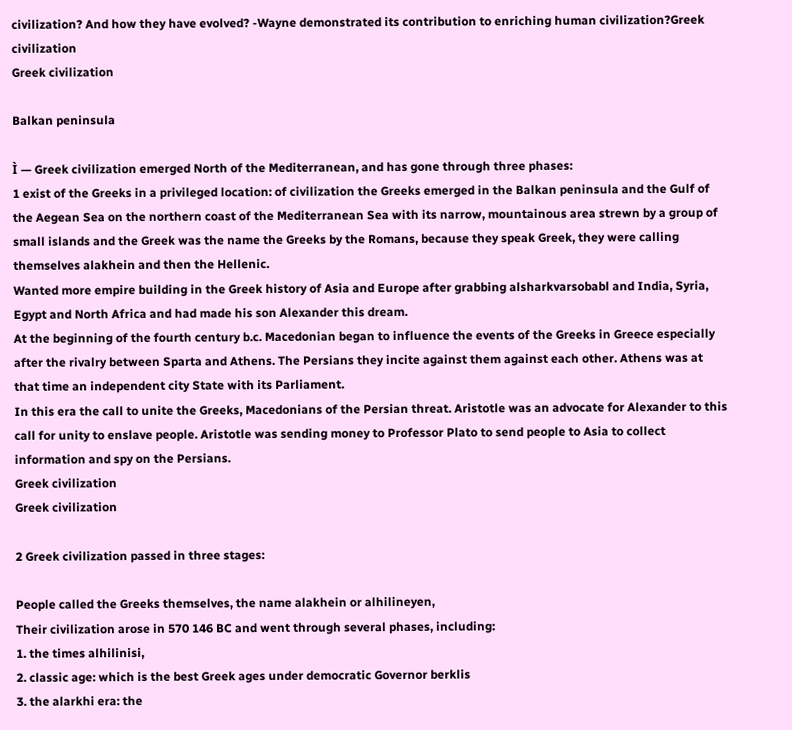civilization? And how they have evolved? -Wayne demonstrated its contribution to enriching human civilization?Greek civilization
Greek civilization

Balkan peninsula

Ì — Greek civilization emerged North of the Mediterranean, and has gone through three phases:
1 exist of the Greeks in a privileged location: of civilization the Greeks emerged in the Balkan peninsula and the Gulf of the Aegean Sea on the northern coast of the Mediterranean Sea with its narrow, mountainous area strewn by a group of small islands and the Greek was the name the Greeks by the Romans, because they speak Greek, they were calling themselves alakhein and then the Hellenic.
Wanted more empire building in the Greek history of Asia and Europe after grabbing alsharkvarsobabl and India, Syria, Egypt and North Africa and had made his son Alexander this dream.
At the beginning of the fourth century b.c. Macedonian began to influence the events of the Greeks in Greece especially after the rivalry between Sparta and Athens. The Persians they incite against them against each other. Athens was at that time an independent city State with its Parliament.
In this era the call to unite the Greeks, Macedonians of the Persian threat. Aristotle was an advocate for Alexander to this call for unity to enslave people. Aristotle was sending money to Professor Plato to send people to Asia to collect information and spy on the Persians.
Greek civilization
Greek civilization

2 Greek civilization passed in three stages:

People called the Greeks themselves, the name alakhein or alhilineyen,
Their civilization arose in 570 146 BC and went through several phases, including:
1. the times alhilinisi,
2. classic age: which is the best Greek ages under democratic Governor berklis
3. the alarkhi era: the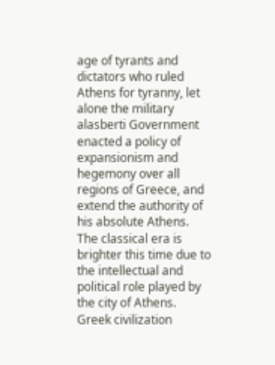age of tyrants and dictators who ruled Athens for tyranny, let alone the military alasberti Government enacted a policy of expansionism and hegemony over all regions of Greece, and extend the authority of his absolute Athens.
The classical era is brighter this time due to the intellectual and political role played by the city of Athens.
Greek civilization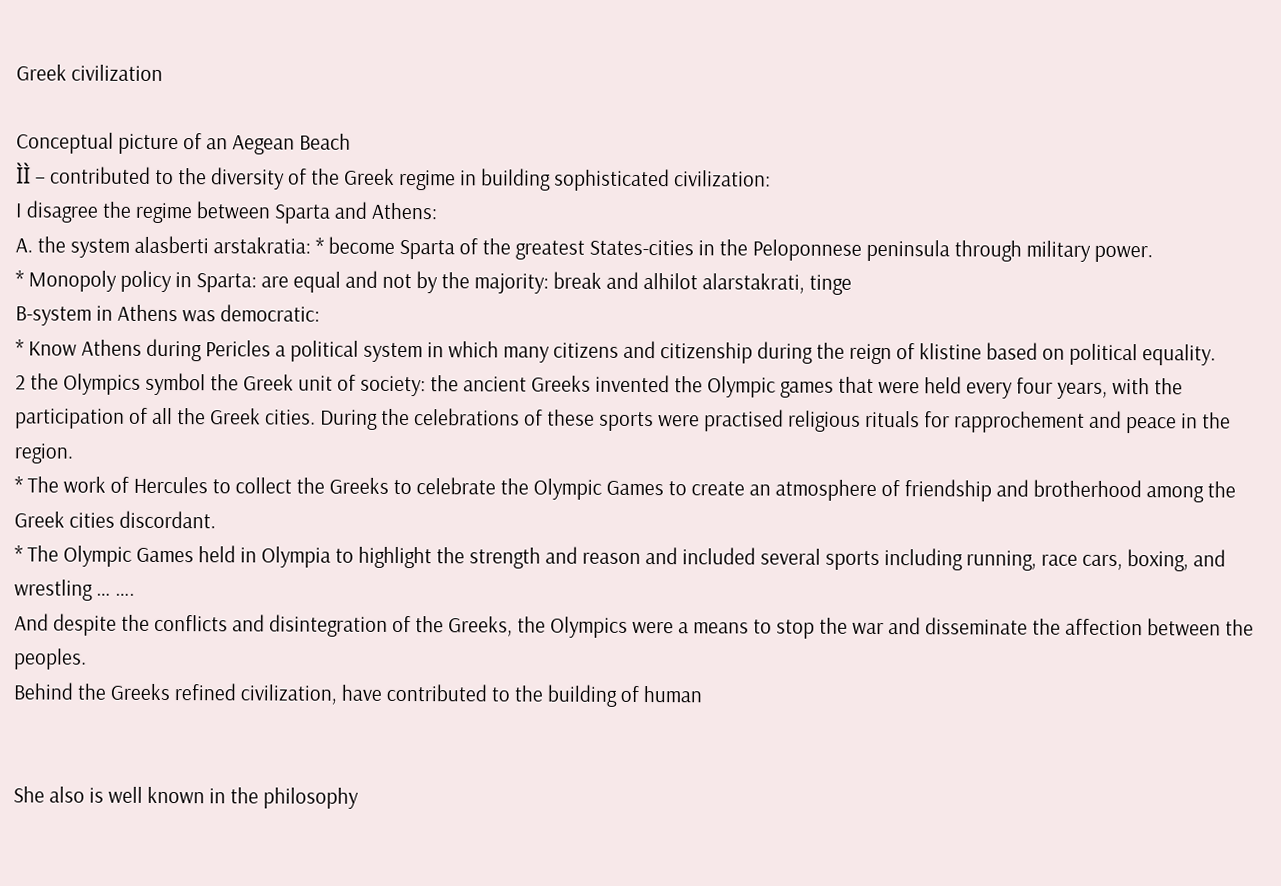Greek civilization

Conceptual picture of an Aegean Beach
ÌÌ – contributed to the diversity of the Greek regime in building sophisticated civilization:
I disagree the regime between Sparta and Athens:
A. the system alasberti arstakratia: * become Sparta of the greatest States-cities in the Peloponnese peninsula through military power.
* Monopoly policy in Sparta: are equal and not by the majority: break and alhilot alarstakrati, tinge
B-system in Athens was democratic:
* Know Athens during Pericles a political system in which many citizens and citizenship during the reign of klistine based on political equality.
2 the Olympics symbol the Greek unit of society: the ancient Greeks invented the Olympic games that were held every four years, with the participation of all the Greek cities. During the celebrations of these sports were practised religious rituals for rapprochement and peace in the region.
* The work of Hercules to collect the Greeks to celebrate the Olympic Games to create an atmosphere of friendship and brotherhood among the Greek cities discordant.
* The Olympic Games held in Olympia to highlight the strength and reason and included several sports including running, race cars, boxing, and wrestling … ….
And despite the conflicts and disintegration of the Greeks, the Olympics were a means to stop the war and disseminate the affection between the peoples.
Behind the Greeks refined civilization, have contributed to the building of human


She also is well known in the philosophy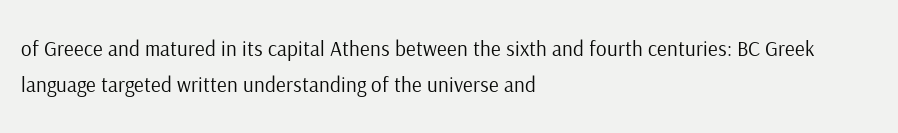of Greece and matured in its capital Athens between the sixth and fourth centuries: BC Greek language targeted written understanding of the universe and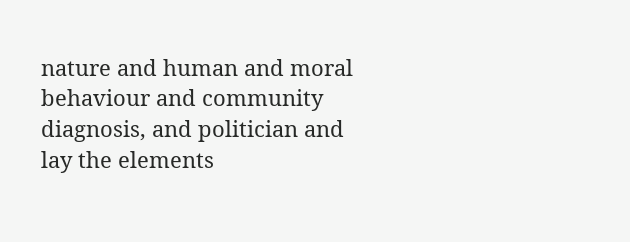nature and human and moral behaviour and community diagnosis, and politician and lay the elements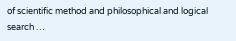of scientific method and philosophical and logical search …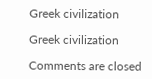Greek civilization

Greek civilization

Comments are closed